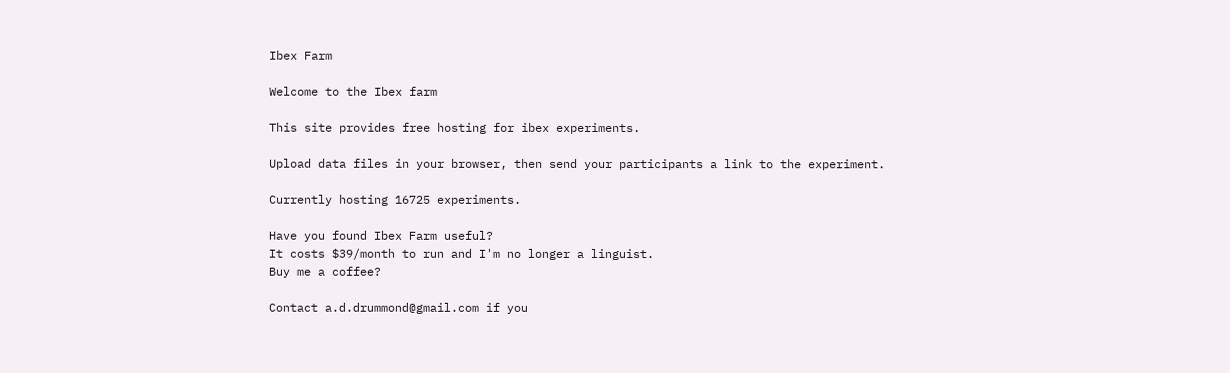Ibex Farm

Welcome to the Ibex farm

This site provides free hosting for ibex experiments.

Upload data files in your browser, then send your participants a link to the experiment.

Currently hosting 16725 experiments.

Have you found Ibex Farm useful?
It costs $39/month to run and I'm no longer a linguist.
Buy me a coffee?

Contact a.d.drummond@gmail.com if you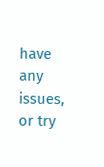have any issues, or try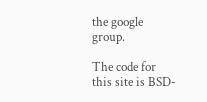the google group.

The code for this site is BSD-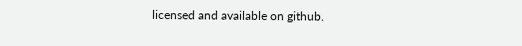licensed and available on github.